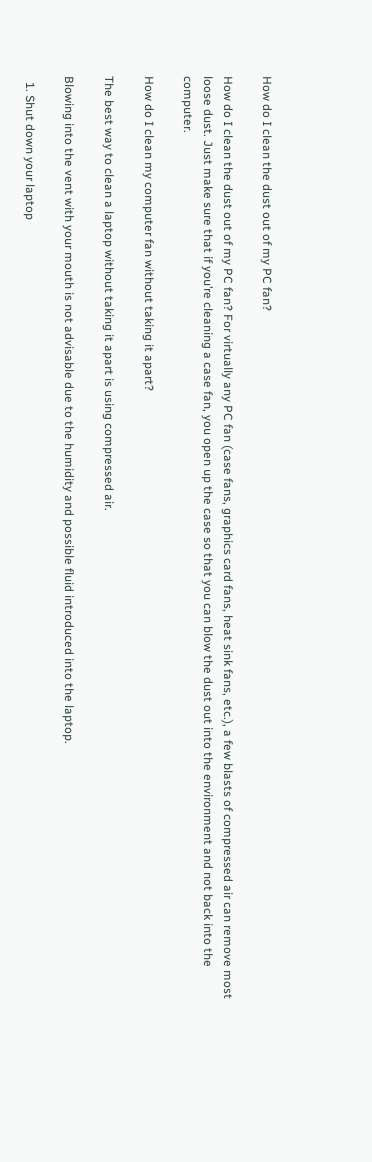How do I clean the dust out of my PC fan?

How do I clean the dust out of my PC fan? For virtually any PC fan (case fans, graphics card fans, heat sink fans, etc.), a few blasts of compressed air can remove most loose dust. Just make sure that if you’re cleaning a case fan, you open up the case so that you can blow the dust out into the environment and not back into the computer.

How do I clean my computer fan without taking it apart?

The best way to clean a laptop without taking it apart is using compressed air.

Blowing into the vent with your mouth is not advisable due to the humidity and possible fluid introduced into the laptop.

  1. Shut down your laptop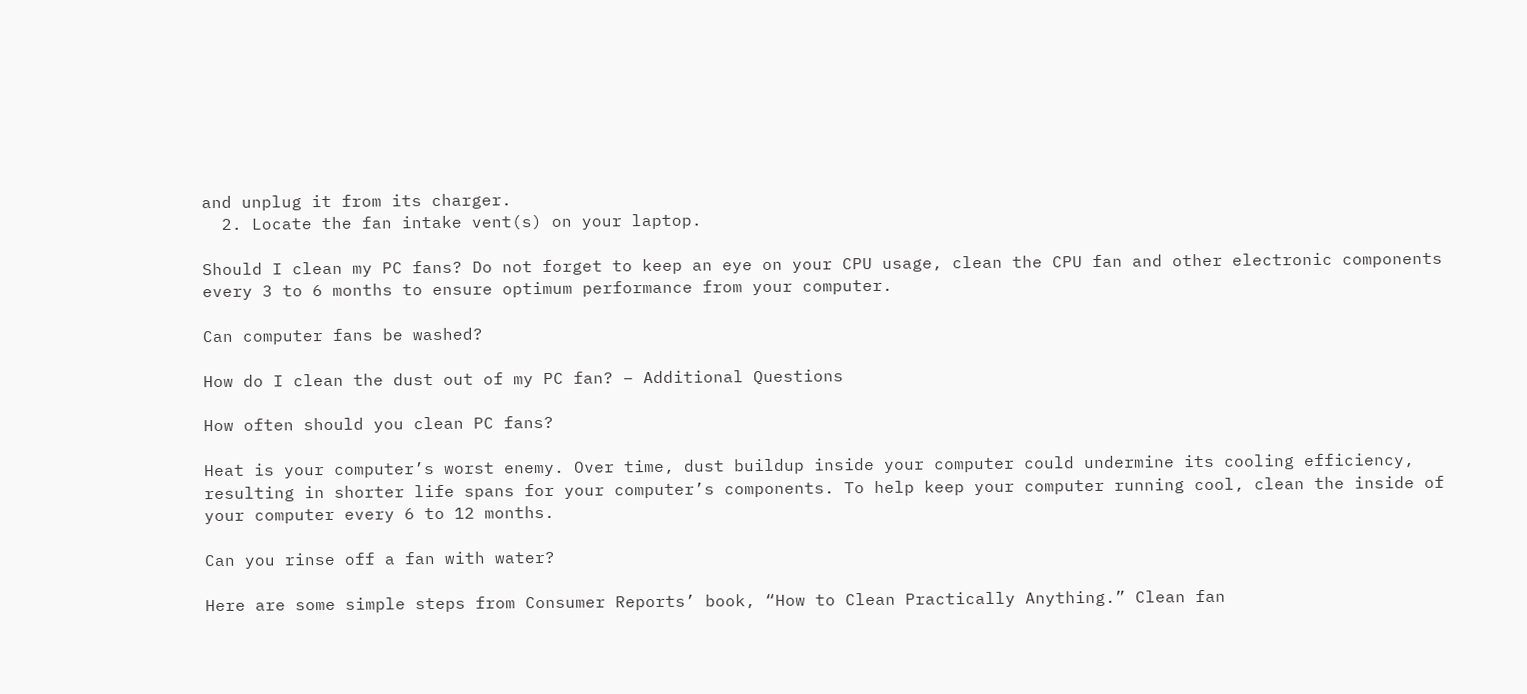and unplug it from its charger.
  2. Locate the fan intake vent(s) on your laptop.

Should I clean my PC fans? Do not forget to keep an eye on your CPU usage, clean the CPU fan and other electronic components every 3 to 6 months to ensure optimum performance from your computer.

Can computer fans be washed?

How do I clean the dust out of my PC fan? – Additional Questions

How often should you clean PC fans?

Heat is your computer’s worst enemy. Over time, dust buildup inside your computer could undermine its cooling efficiency, resulting in shorter life spans for your computer’s components. To help keep your computer running cool, clean the inside of your computer every 6 to 12 months.

Can you rinse off a fan with water?

Here are some simple steps from Consumer Reports’ book, “How to Clean Practically Anything.” Clean fan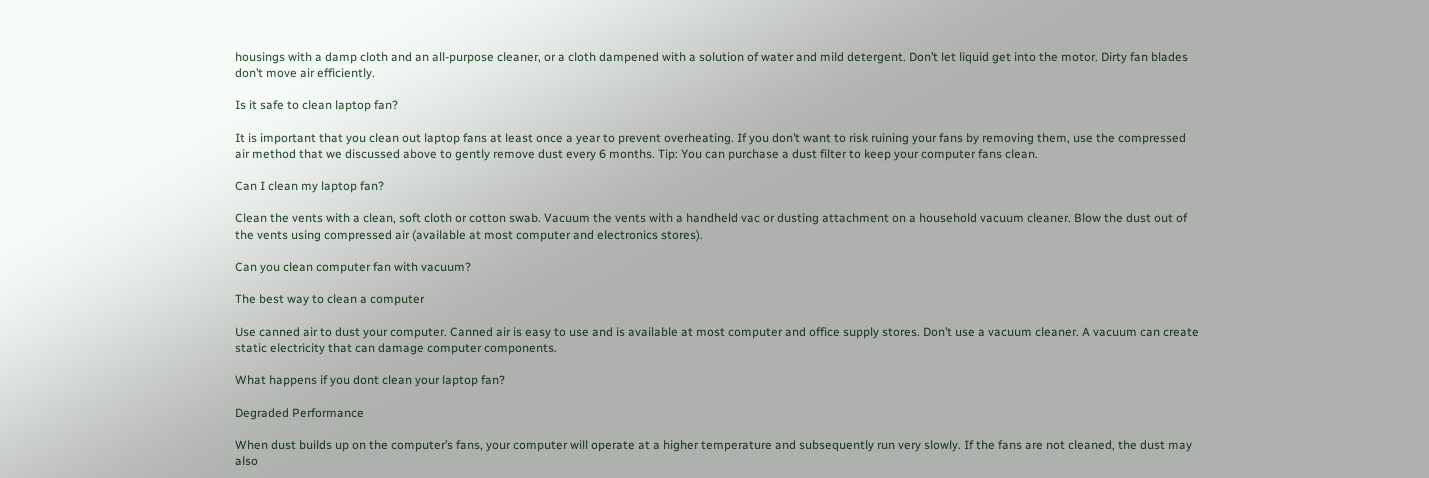housings with a damp cloth and an all-purpose cleaner, or a cloth dampened with a solution of water and mild detergent. Don’t let liquid get into the motor. Dirty fan blades don’t move air efficiently.

Is it safe to clean laptop fan?

It is important that you clean out laptop fans at least once a year to prevent overheating. If you don’t want to risk ruining your fans by removing them, use the compressed air method that we discussed above to gently remove dust every 6 months. Tip: You can purchase a dust filter to keep your computer fans clean.

Can I clean my laptop fan?

Clean the vents with a clean, soft cloth or cotton swab. Vacuum the vents with a handheld vac or dusting attachment on a household vacuum cleaner. Blow the dust out of the vents using compressed air (available at most computer and electronics stores).

Can you clean computer fan with vacuum?

The best way to clean a computer

Use canned air to dust your computer. Canned air is easy to use and is available at most computer and office supply stores. Don’t use a vacuum cleaner. A vacuum can create static electricity that can damage computer components.

What happens if you dont clean your laptop fan?

Degraded Performance

When dust builds up on the computer’s fans, your computer will operate at a higher temperature and subsequently run very slowly. If the fans are not cleaned, the dust may also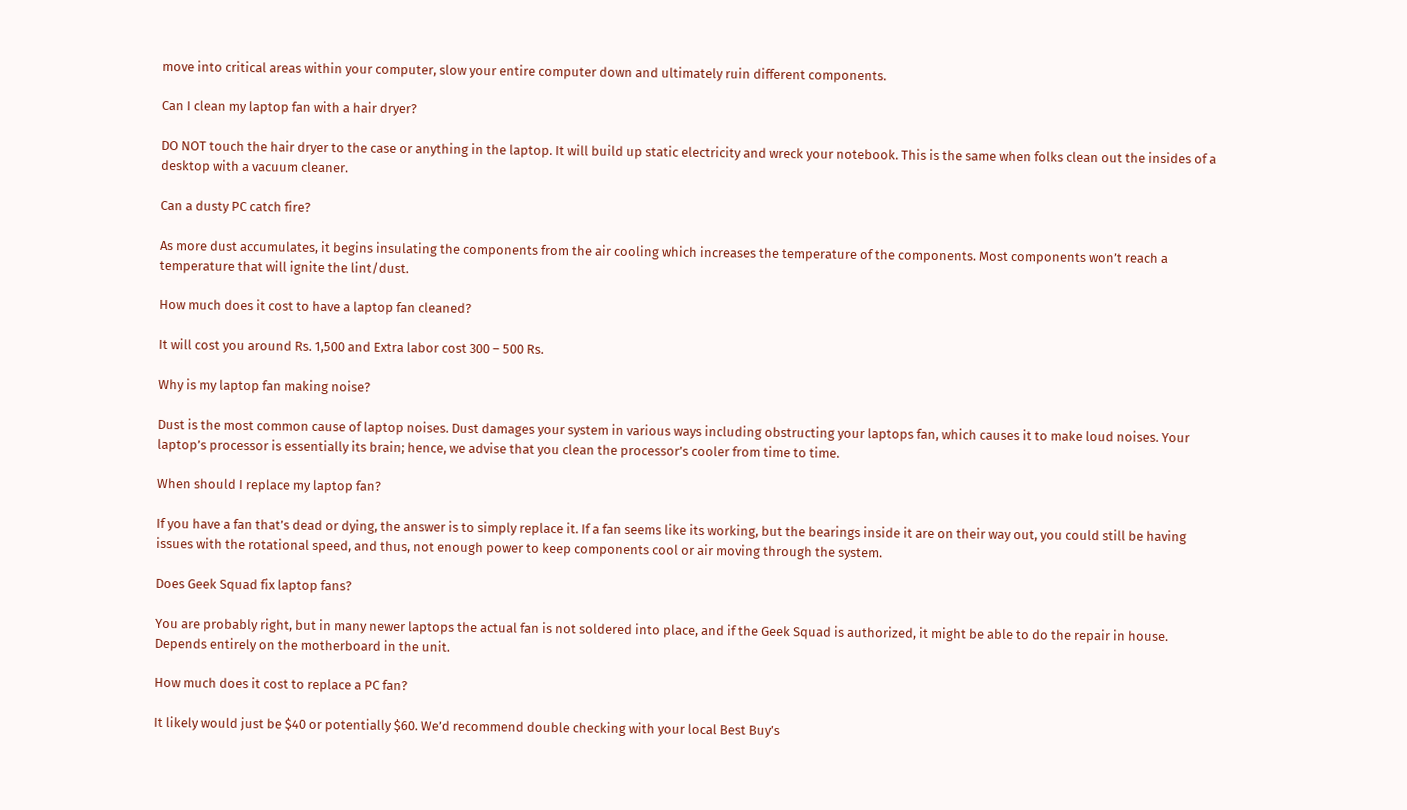move into critical areas within your computer, slow your entire computer down and ultimately ruin different components.

Can I clean my laptop fan with a hair dryer?

DO NOT touch the hair dryer to the case or anything in the laptop. It will build up static electricity and wreck your notebook. This is the same when folks clean out the insides of a desktop with a vacuum cleaner.

Can a dusty PC catch fire?

As more dust accumulates, it begins insulating the components from the air cooling which increases the temperature of the components. Most components won’t reach a temperature that will ignite the lint/dust.

How much does it cost to have a laptop fan cleaned?

It will cost you around Rs. 1,500 and Extra labor cost 300 – 500 Rs.

Why is my laptop fan making noise?

Dust is the most common cause of laptop noises. Dust damages your system in various ways including obstructing your laptops fan, which causes it to make loud noises. Your laptop’s processor is essentially its brain; hence, we advise that you clean the processor’s cooler from time to time.

When should I replace my laptop fan?

If you have a fan that’s dead or dying, the answer is to simply replace it. If a fan seems like its working, but the bearings inside it are on their way out, you could still be having issues with the rotational speed, and thus, not enough power to keep components cool or air moving through the system.

Does Geek Squad fix laptop fans?

You are probably right, but in many newer laptops the actual fan is not soldered into place, and if the Geek Squad is authorized, it might be able to do the repair in house. Depends entirely on the motherboard in the unit.

How much does it cost to replace a PC fan?

It likely would just be $40 or potentially $60. We’d recommend double checking with your local Best Buy’s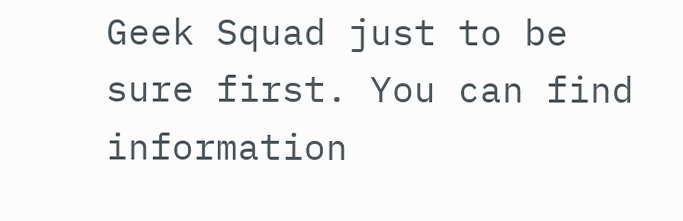Geek Squad just to be sure first. You can find information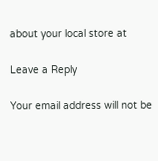about your local store at

Leave a Reply

Your email address will not be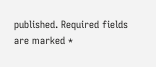published. Required fields are marked *